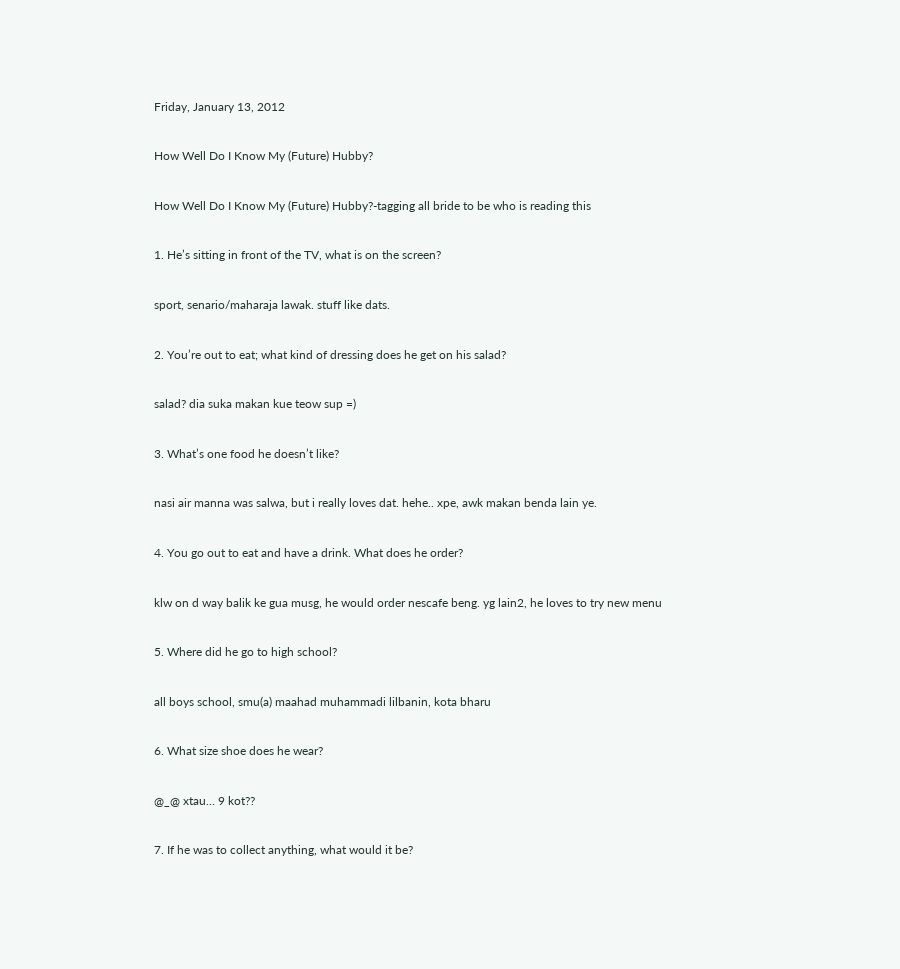Friday, January 13, 2012

How Well Do I Know My (Future) Hubby?

How Well Do I Know My (Future) Hubby?-tagging all bride to be who is reading this

1. He’s sitting in front of the TV, what is on the screen?

sport, senario/maharaja lawak. stuff like dats.

2. You’re out to eat; what kind of dressing does he get on his salad?

salad? dia suka makan kue teow sup =)

3. What’s one food he doesn’t like?

nasi air manna was salwa, but i really loves dat. hehe.. xpe, awk makan benda lain ye.

4. You go out to eat and have a drink. What does he order?

klw on d way balik ke gua musg, he would order nescafe beng. yg lain2, he loves to try new menu

5. Where did he go to high school?

all boys school, smu(a) maahad muhammadi lilbanin, kota bharu

6. What size shoe does he wear?

@_@ xtau... 9 kot??

7. If he was to collect anything, what would it be?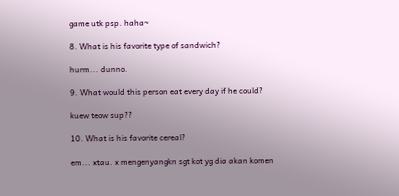game utk psp. haha~

8. What is his favorite type of sandwich?

hurm... dunno.

9. What would this person eat every day if he could?

kuew teow sup??

10. What is his favorite cereal?

em... xtau. x mengenyangkn sgt kot yg dia akan komen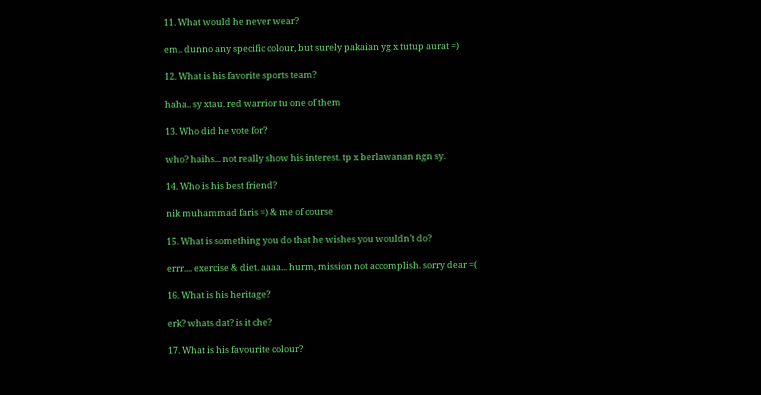11. What would he never wear?

em.. dunno any specific colour, but surely pakaian yg x tutup aurat =)

12. What is his favorite sports team?

haha.. sy xtau. red warrior tu one of them

13. Who did he vote for?

who? haihs... not really show his interest. tp x berlawanan ngn sy.

14. Who is his best friend?

nik muhammad faris =) & me of course

15. What is something you do that he wishes you wouldn’t do?

errr.... exercise & diet. aaaa... hurm, mission not accomplish. sorry dear =(

16. What is his heritage?

erk? whats dat? is it che?

17. What is his favourite colour?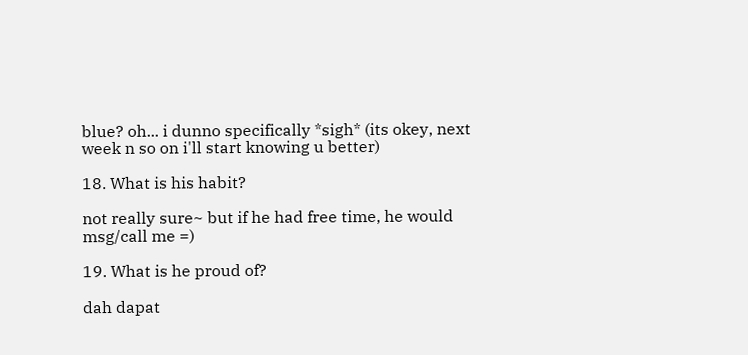blue? oh... i dunno specifically *sigh* (its okey, next week n so on i'll start knowing u better)

18. What is his habit?

not really sure~ but if he had free time, he would msg/call me =)

19. What is he proud of?

dah dapat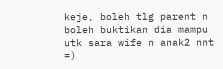keje, boleh tlg parent n boleh buktikan dia mampu utk sara wife n anak2 nnt =)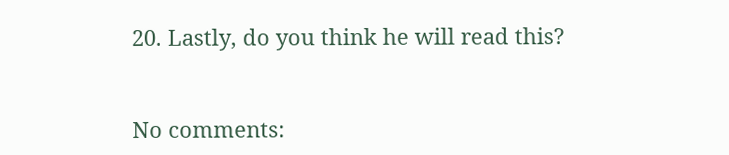20. Lastly, do you think he will read this?


No comments: